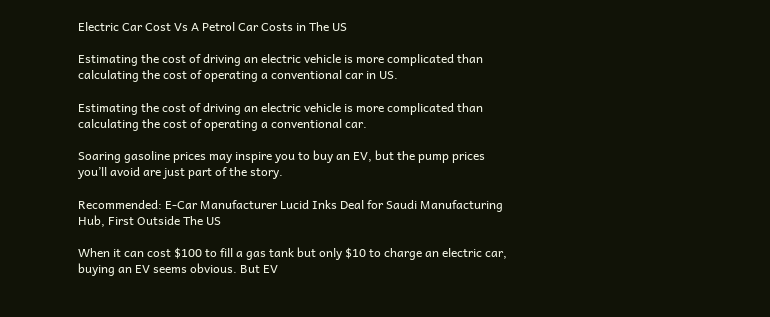Electric Car Cost Vs A Petrol Car Costs in The US

Estimating the cost of driving an electric vehicle is more complicated than calculating the cost of operating a conventional car in US.

Estimating the cost of driving an electric vehicle is more complicated than calculating the cost of operating a conventional car.

Soaring gasoline prices may inspire you to buy an EV, but the pump prices you’ll avoid are just part of the story.

Recommended: E-Car Manufacturer Lucid Inks Deal for Saudi Manufacturing Hub, First Outside The US

When it can cost $100 to fill a gas tank but only $10 to charge an electric car, buying an EV seems obvious. But EV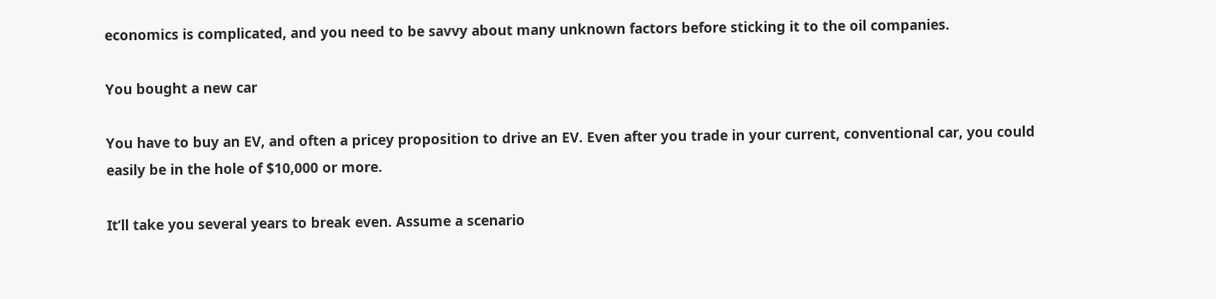economics is complicated, and you need to be savvy about many unknown factors before sticking it to the oil companies.

You bought a new car

You have to buy an EV, and often a pricey proposition to drive an EV. Even after you trade in your current, conventional car, you could easily be in the hole of $10,000 or more.

It’ll take you several years to break even. Assume a scenario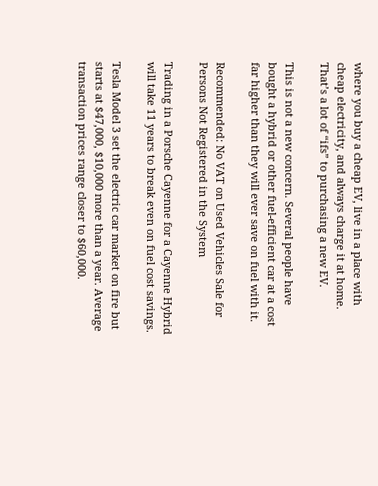where you buy a cheap EV, live in a place with cheap electricity, and always charge it at home. That’s a lot of “ifs” to purchasing a new EV.

This is not a new concern. Several people have bought a hybrid or other fuel-efficient car at a cost far higher than they will ever save on fuel with it.

Recommended: No VAT on Used Vehicles Sale for Persons Not Registered in the System

Trading in a Porsche Cayenne for a Cayenne Hybrid will take 11 years to break even on fuel cost savings.

Tesla Model 3 set the electric car market on fire but starts at $47,000, $10,000 more than a year. Average transaction prices range closer to $60,000.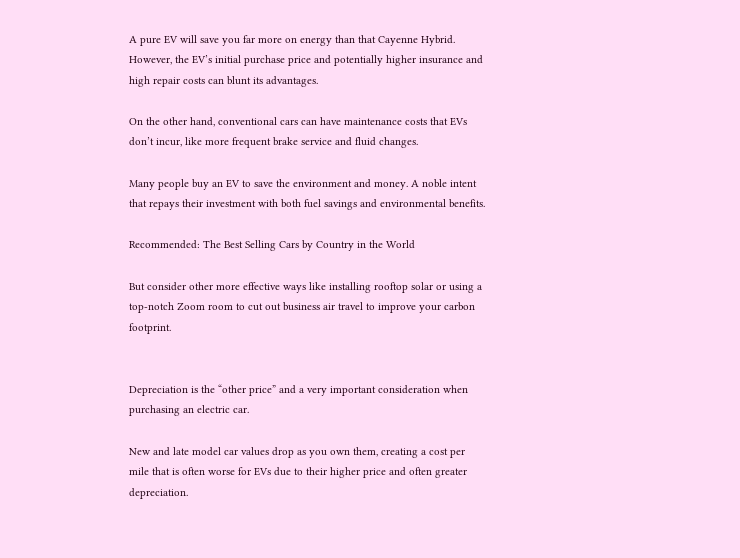A pure EV will save you far more on energy than that Cayenne Hybrid. However, the EV’s initial purchase price and potentially higher insurance and high repair costs can blunt its advantages.

On the other hand, conventional cars can have maintenance costs that EVs don’t incur, like more frequent brake service and fluid changes.

Many people buy an EV to save the environment and money. A noble intent that repays their investment with both fuel savings and environmental benefits.

Recommended: The Best Selling Cars by Country in the World

But consider other more effective ways like installing rooftop solar or using a top-notch Zoom room to cut out business air travel to improve your carbon footprint.


Depreciation is the “other price” and a very important consideration when purchasing an electric car.

New and late model car values drop as you own them, creating a cost per mile that is often worse for EVs due to their higher price and often greater depreciation.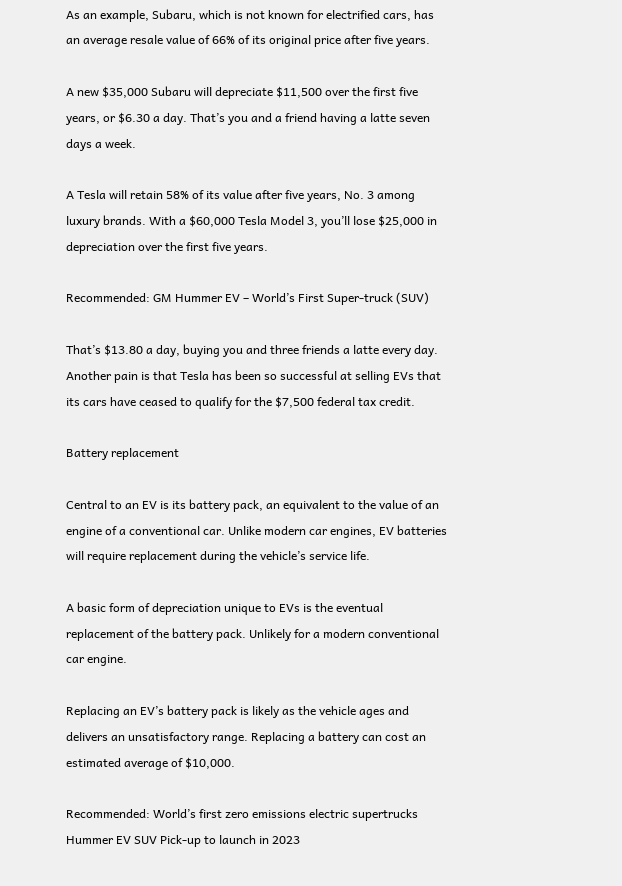As an example, Subaru, which is not known for electrified cars, has an average resale value of 66% of its original price after five years.

A new $35,000 Subaru will depreciate $11,500 over the first five years, or $6.30 a day. That’s you and a friend having a latte seven days a week.

A Tesla will retain 58% of its value after five years, No. 3 among luxury brands. With a $60,000 Tesla Model 3, you’ll lose $25,000 in depreciation over the first five years.

Recommended: GM Hummer EV – World’s First Super-truck (SUV)

That’s $13.80 a day, buying you and three friends a latte every day. Another pain is that Tesla has been so successful at selling EVs that its cars have ceased to qualify for the $7,500 federal tax credit.

Battery replacement

Central to an EV is its battery pack, an equivalent to the value of an engine of a conventional car. Unlike modern car engines, EV batteries will require replacement during the vehicle’s service life.

A basic form of depreciation unique to EVs is the eventual replacement of the battery pack. Unlikely for a modern conventional car engine.

Replacing an EV’s battery pack is likely as the vehicle ages and delivers an unsatisfactory range. Replacing a battery can cost an estimated average of $10,000.

Recommended: World’s first zero emissions electric supertrucks Hummer EV SUV Pick-up to launch in 2023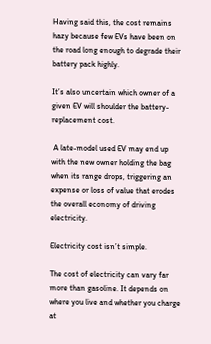Having said this, the cost remains hazy because few EVs have been on the road long enough to degrade their battery pack highly.

It’s also uncertain which owner of a given EV will shoulder the battery-replacement cost.

 A late-model used EV may end up with the new owner holding the bag when its range drops, triggering an expense or loss of value that erodes the overall economy of driving electricity.

Electricity cost isn’t simple.

The cost of electricity can vary far more than gasoline. It depends on where you live and whether you charge at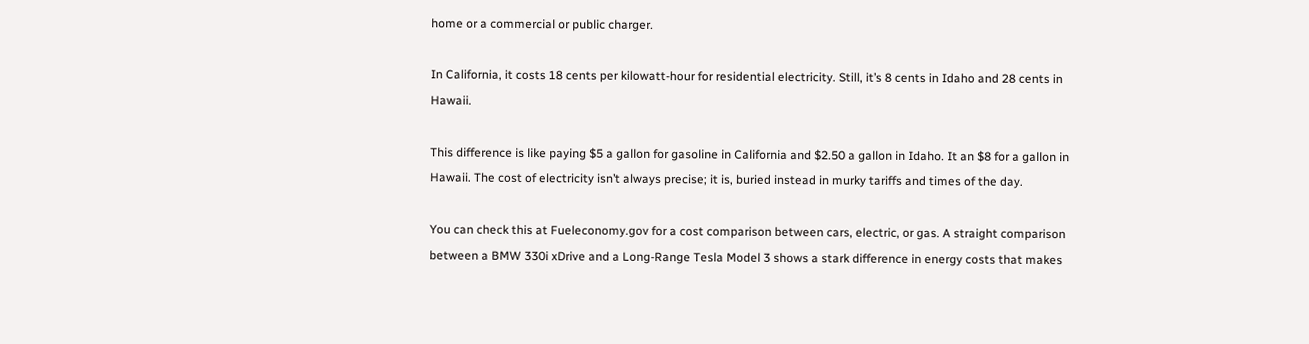home or a commercial or public charger.

In California, it costs 18 cents per kilowatt-hour for residential electricity. Still, it’s 8 cents in Idaho and 28 cents in Hawaii.

This difference is like paying $5 a gallon for gasoline in California and $2.50 a gallon in Idaho. It an $8 for a gallon in Hawaii. The cost of electricity isn’t always precise; it is, buried instead in murky tariffs and times of the day.

You can check this at Fueleconomy.gov for a cost comparison between cars, electric, or gas. A straight comparison between a BMW 330i xDrive and a Long-Range Tesla Model 3 shows a stark difference in energy costs that makes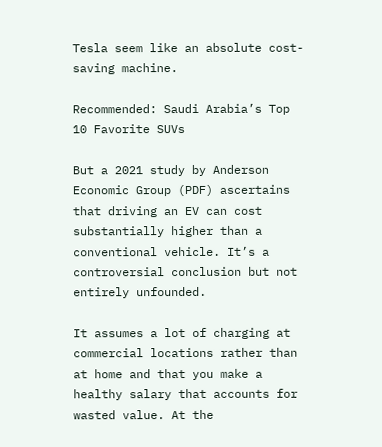Tesla seem like an absolute cost-saving machine.

Recommended: Saudi Arabia’s Top 10 Favorite SUVs

But a 2021 study by Anderson Economic Group (PDF) ascertains that driving an EV can cost substantially higher than a conventional vehicle. It’s a controversial conclusion but not entirely unfounded.

It assumes a lot of charging at commercial locations rather than at home and that you make a healthy salary that accounts for wasted value. At the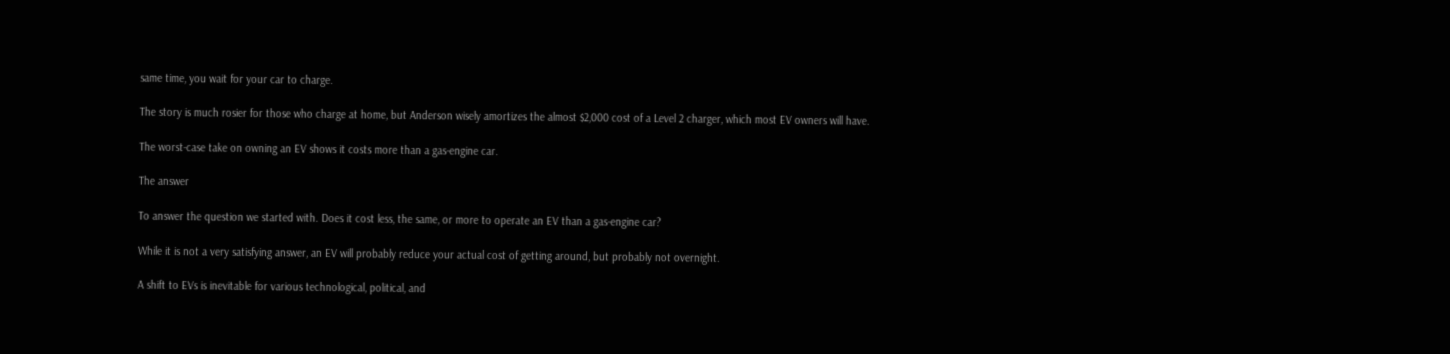same time, you wait for your car to charge.

The story is much rosier for those who charge at home, but Anderson wisely amortizes the almost $2,000 cost of a Level 2 charger, which most EV owners will have.

The worst-case take on owning an EV shows it costs more than a gas-engine car.

The answer

To answer the question we started with. Does it cost less, the same, or more to operate an EV than a gas-engine car?

While it is not a very satisfying answer, an EV will probably reduce your actual cost of getting around, but probably not overnight.

A shift to EVs is inevitable for various technological, political, and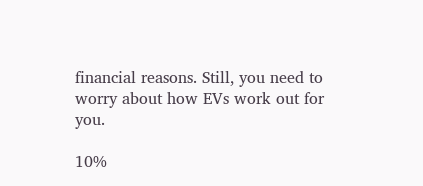financial reasons. Still, you need to worry about how EVs work out for you.

10%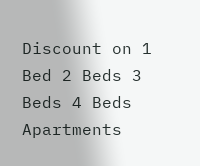Discount on 1 Bed 2 Beds 3 Beds 4 Beds Apartments